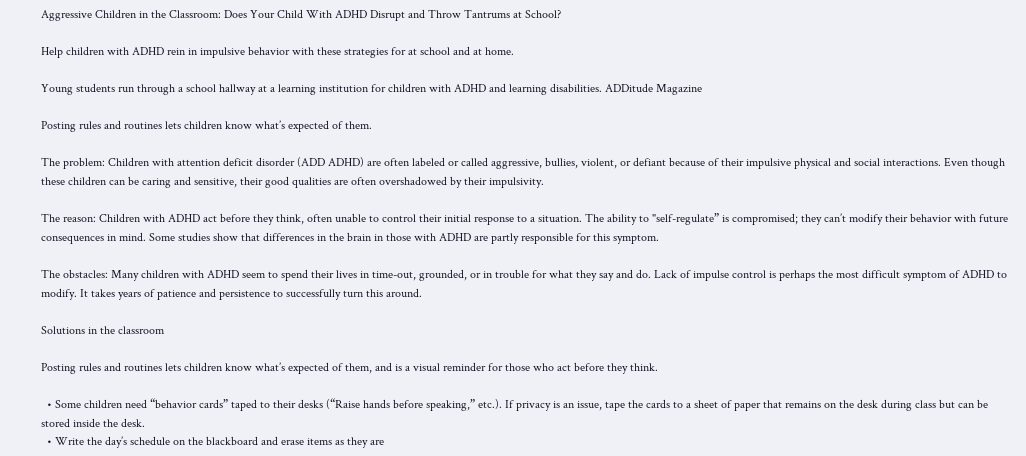Aggressive Children in the Classroom: Does Your Child With ADHD Disrupt and Throw Tantrums at School?

Help children with ADHD rein in impulsive behavior with these strategies for at school and at home.

Young students run through a school hallway at a learning institution for children with ADHD and learning disabilities. ADDitude Magazine

Posting rules and routines lets children know what’s expected of them.

The problem: Children with attention deficit disorder (ADD ADHD) are often labeled or called aggressive, bullies, violent, or defiant because of their impulsive physical and social interactions. Even though these children can be caring and sensitive, their good qualities are often overshadowed by their impulsivity.

The reason: Children with ADHD act before they think, often unable to control their initial response to a situation. The ability to "self-regulate” is compromised; they can’t modify their behavior with future consequences in mind. Some studies show that differences in the brain in those with ADHD are partly responsible for this symptom.

The obstacles: Many children with ADHD seem to spend their lives in time-out, grounded, or in trouble for what they say and do. Lack of impulse control is perhaps the most difficult symptom of ADHD to modify. It takes years of patience and persistence to successfully turn this around.

Solutions in the classroom

Posting rules and routines lets children know what’s expected of them, and is a visual reminder for those who act before they think.

  • Some children need “behavior cards” taped to their desks (“Raise hands before speaking,” etc.). If privacy is an issue, tape the cards to a sheet of paper that remains on the desk during class but can be stored inside the desk.
  • Write the day’s schedule on the blackboard and erase items as they are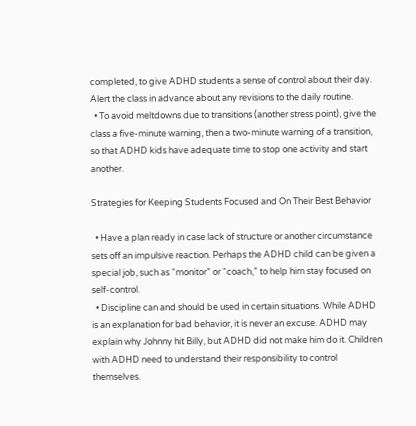completed, to give ADHD students a sense of control about their day. Alert the class in advance about any revisions to the daily routine.
  • To avoid meltdowns due to transitions (another stress point), give the class a five-minute warning, then a two-minute warning of a transition, so that ADHD kids have adequate time to stop one activity and start another.

Strategies for Keeping Students Focused and On Their Best Behavior

  • Have a plan ready in case lack of structure or another circumstance sets off an impulsive reaction. Perhaps the ADHD child can be given a special job, such as “monitor” or “coach,” to help him stay focused on self-control.
  • Discipline can and should be used in certain situations. While ADHD is an explanation for bad behavior, it is never an excuse. ADHD may explain why Johnny hit Billy, but ADHD did not make him do it. Children with ADHD need to understand their responsibility to control themselves.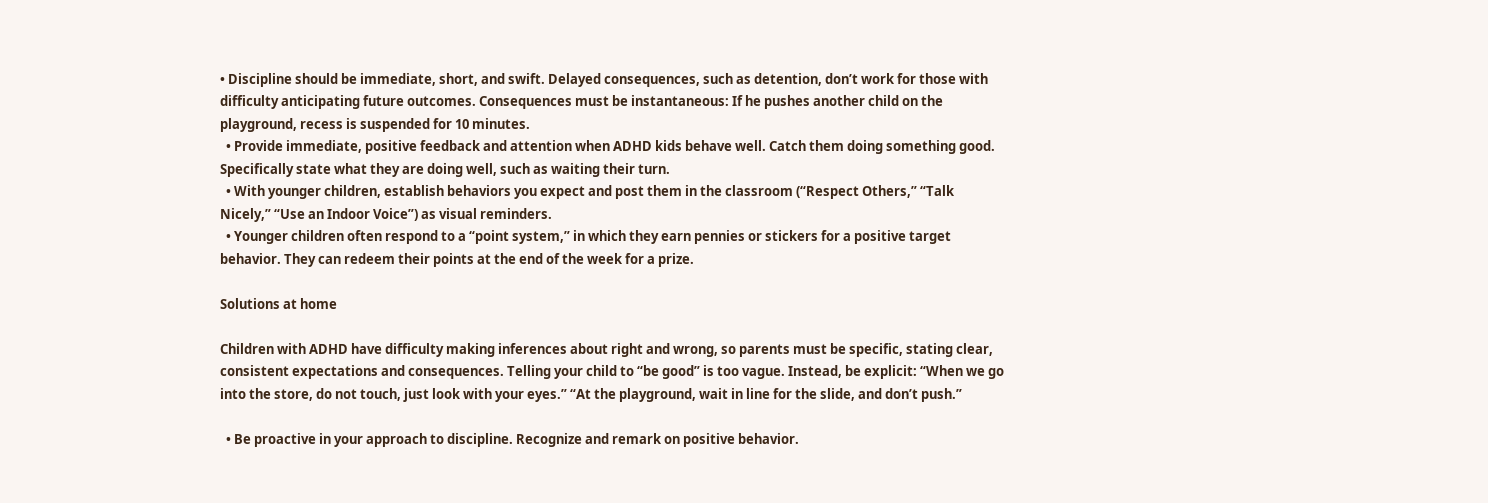• Discipline should be immediate, short, and swift. Delayed consequences, such as detention, don’t work for those with difficulty anticipating future outcomes. Consequences must be instantaneous: If he pushes another child on the playground, recess is suspended for 10 minutes.
  • Provide immediate, positive feedback and attention when ADHD kids behave well. Catch them doing something good. Specifically state what they are doing well, such as waiting their turn.
  • With younger children, establish behaviors you expect and post them in the classroom (“Respect Others,” “Talk Nicely,” “Use an Indoor Voice”) as visual reminders.
  • Younger children often respond to a “point system,” in which they earn pennies or stickers for a positive target behavior. They can redeem their points at the end of the week for a prize.

Solutions at home

Children with ADHD have difficulty making inferences about right and wrong, so parents must be specific, stating clear, consistent expectations and consequences. Telling your child to “be good” is too vague. Instead, be explicit: “When we go into the store, do not touch, just look with your eyes.” “At the playground, wait in line for the slide, and don’t push.”

  • Be proactive in your approach to discipline. Recognize and remark on positive behavior.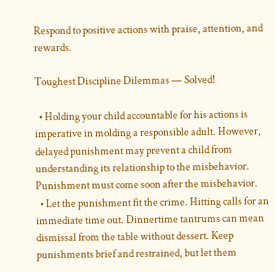Respond to positive actions with praise, attention, and rewards.

Toughest Discipline Dilemmas — Solved!

  • Holding your child accountable for his actions is imperative in molding a responsible adult. However, delayed punishment may prevent a child from understanding its relationship to the misbehavior. Punishment must come soon after the misbehavior.
  • Let the punishment fit the crime. Hitting calls for an immediate time out. Dinnertime tantrums can mean dismissal from the table without dessert. Keep punishments brief and restrained, but let them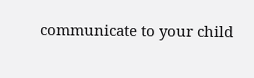communicate to your child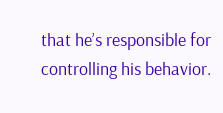that he’s responsible for controlling his behavior.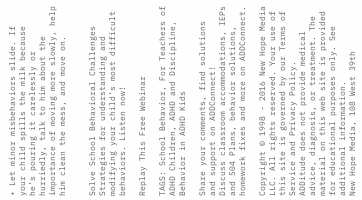• Let minor misbehaviors slide. If your child spills the milk because he’s pouring it carelessly or hurriedly, talk to him about the importance of moving more slowly, help him clean the mess, and move on.


Solve School Behavioral Challenges
Strategies for understanding and modifying your child’s most difficult behaviors. Listen now!

Replay This Free Webinar

TAGS: School Behavior, For Teachers of ADHD Children, ADHD and Discipline, Behavior in ADHD Kids

Share your comments, find solutions and support on ADDConnect!
Discuss classroom accommodations, IEPs and 504 Plans, behavior solutions, homework fixes and more on ADDConnect.

Copyright © 1998 - 2016 New Hope Media LLC. All rights reserved. Your use of this site is governed by our Terms of Service and Privacy Policy.
ADDitude does not provide medical advice, diagnosis, or treatment. The material on this web site is provided for educational purposes only. See additional information.
New Hope Media, 108 West 39th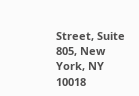Street, Suite 805, New York, NY 10018